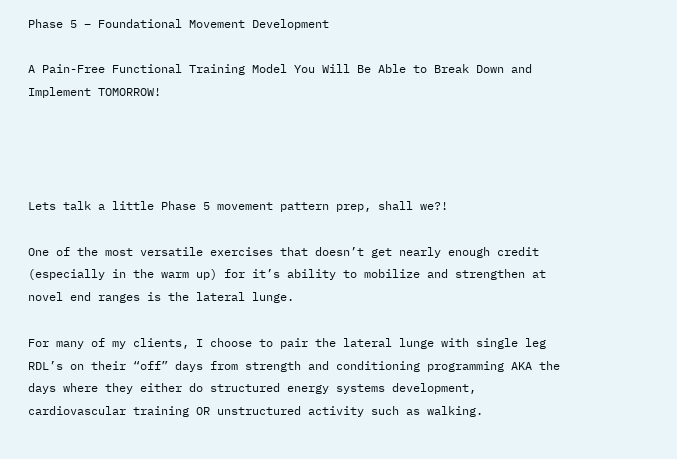Phase 5 – Foundational Movement Development

A Pain-Free Functional Training Model You Will Be Able to Break Down and Implement TOMORROW!




Lets talk a little Phase 5 movement pattern prep, shall we?!

One of the most versatile exercises that doesn’t get nearly enough credit (especially in the warm up) for it’s ability to mobilize and strengthen at novel end ranges is the lateral lunge.

For many of my clients, I choose to pair the lateral lunge with single leg RDL’s on their “off” days from strength and conditioning programming AKA the days where they either do structured energy systems development, cardiovascular training OR unstructured activity such as walking.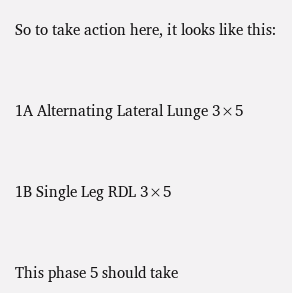So to take action here, it looks like this:


1A Alternating Lateral Lunge 3×5


1B Single Leg RDL 3×5


This phase 5 should take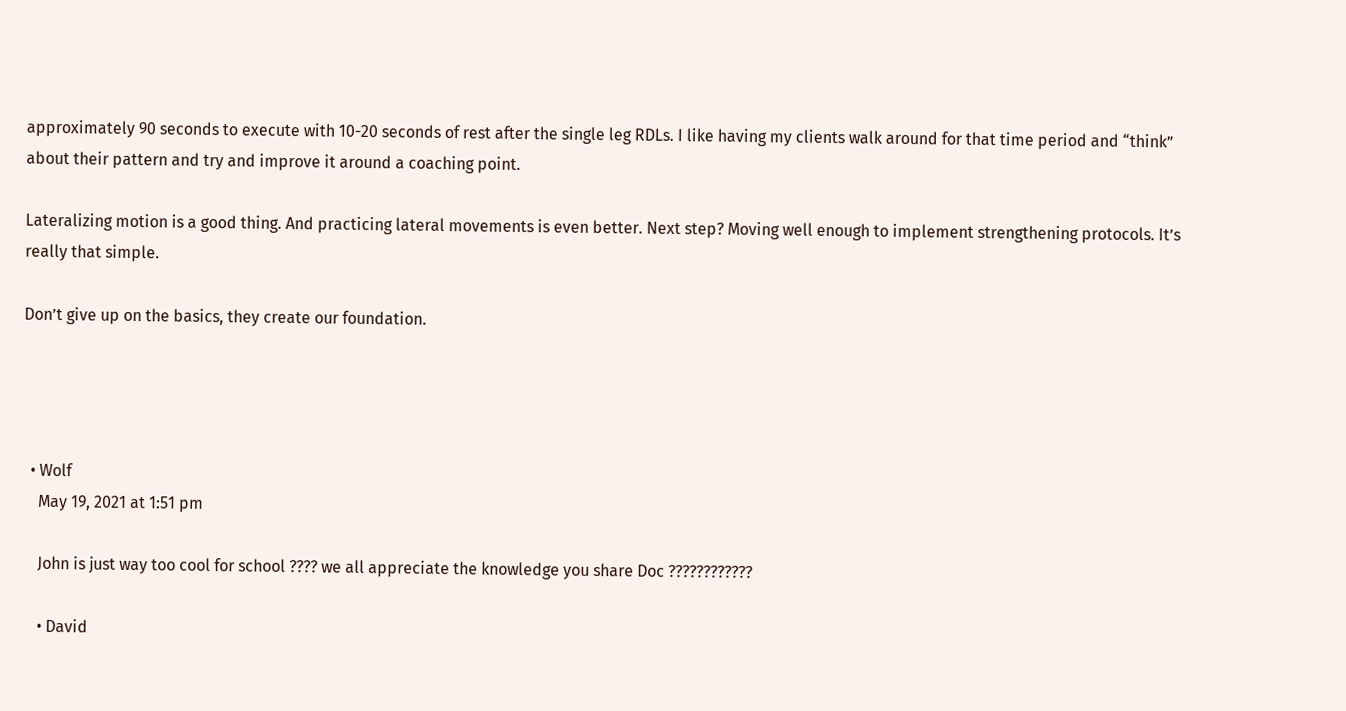approximately 90 seconds to execute with 10-20 seconds of rest after the single leg RDLs. I like having my clients walk around for that time period and “think” about their pattern and try and improve it around a coaching point.

Lateralizing motion is a good thing. And practicing lateral movements is even better. Next step? Moving well enough to implement strengthening protocols. It’s really that simple.

Don’t give up on the basics, they create our foundation.




  • Wolf
    May 19, 2021 at 1:51 pm

    John is just way too cool for school ???? we all appreciate the knowledge you share Doc ????????????

    • David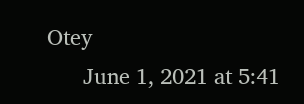Otey
      June 1, 2021 at 5:41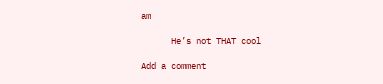am

      He’s not THAT cool

Add a comment